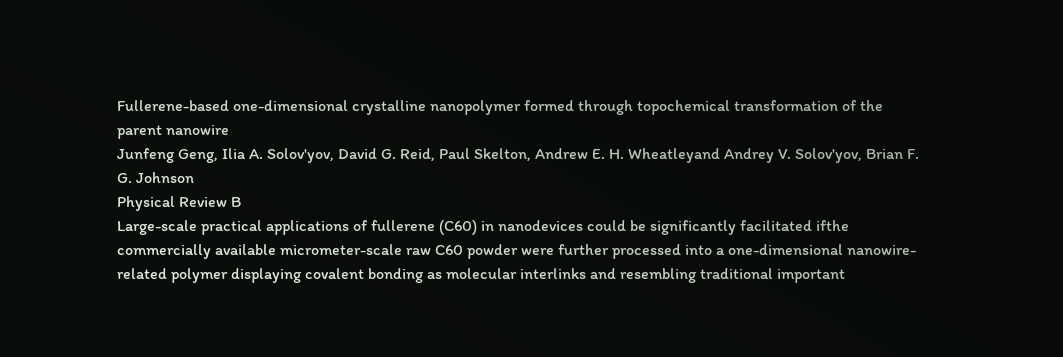Fullerene-based one-dimensional crystalline nanopolymer formed through topochemical transformation of the parent nanowire
Junfeng Geng, Ilia A. Solov'yov, David G. Reid, Paul Skelton, Andrew E. H. Wheatleyand Andrey V. Solov'yov, Brian F. G. Johnson
Physical Review B
Large-scale practical applications of fullerene (C60) in nanodevices could be significantly facilitated ifthe commercially available micrometer-scale raw C60 powder were further processed into a one-dimensional nanowire-related polymer displaying covalent bonding as molecular interlinks and resembling traditional important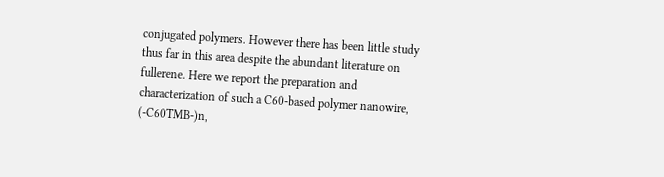conjugated polymers. However there has been little study thus far in this area despite the abundant literature on fullerene. Here we report the preparation and characterization of such a C60-based polymer nanowire, (-C60TMB-)n,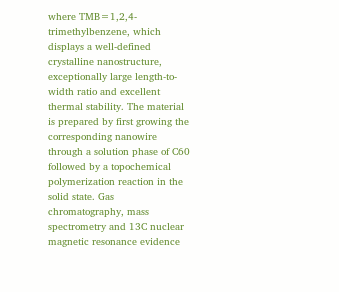where TMB=1,2,4-trimethylbenzene, which displays a well-defined crystalline nanostructure, exceptionally large length-to-width ratio and excellent thermal stability. The material is prepared by first growing the corresponding nanowire through a solution phase of C60 followed by a topochemical polymerization reaction in the solid state. Gas chromatography, mass spectrometry and 13C nuclear magnetic resonance evidence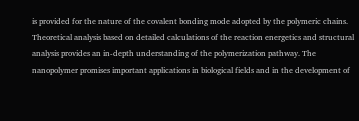is provided for the nature of the covalent bonding mode adopted by the polymeric chains. Theoretical analysis based on detailed calculations of the reaction energetics and structural analysis provides an in-depth understanding of the polymerization pathway. The nanopolymer promises important applications in biological fields and in the development of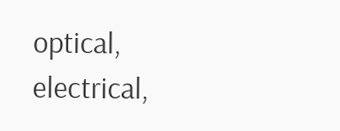optical, electrical,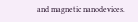and magnetic nanodevices.